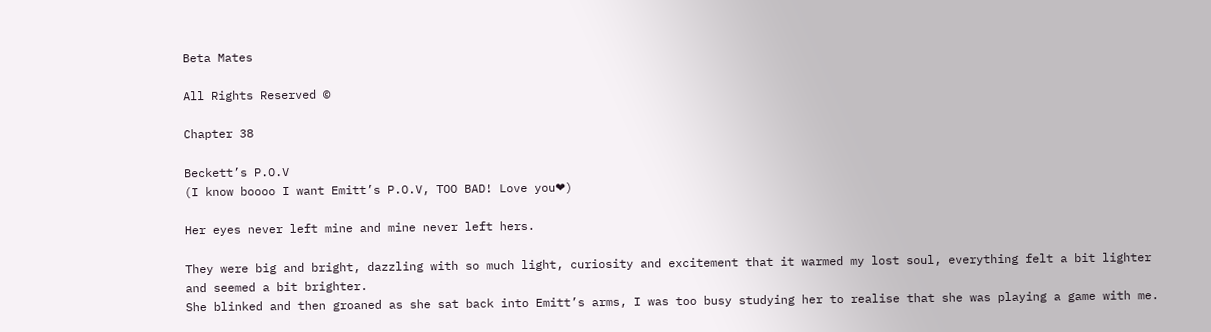Beta Mates

All Rights Reserved ©

Chapter 38

Beckett’s P.O.V
(I know boooo I want Emitt’s P.O.V, TOO BAD! Love you❤)

Her eyes never left mine and mine never left hers.

They were big and bright, dazzling with so much light, curiosity and excitement that it warmed my lost soul, everything felt a bit lighter and seemed a bit brighter.
She blinked and then groaned as she sat back into Emitt’s arms, I was too busy studying her to realise that she was playing a game with me.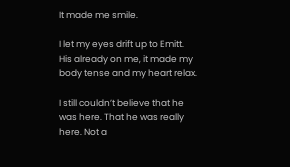It made me smile.

I let my eyes drift up to Emitt.
His already on me, it made my body tense and my heart relax.

I still couldn’t believe that he was here. That he was really here. Not a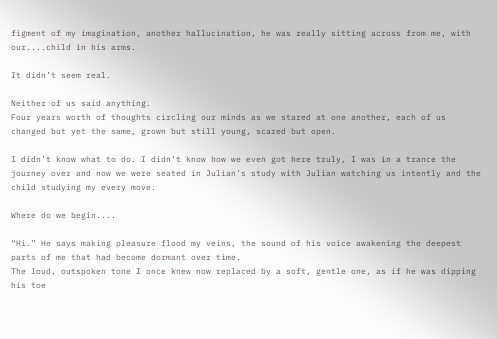figment of my imagination, another hallucination, he was really sitting across from me, with our....child in his arms.

It didn’t seem real.

Neither of us said anything.
Four years worth of thoughts circling our minds as we stared at one another, each of us changed but yet the same, grown but still young, scared but open.

I didn’t know what to do. I didn’t know how we even got here truly, I was in a trance the journey over and now we were seated in Julian’s study with Julian watching us intently and the child studying my every move.

Where do we begin....

“Hi.” He says making pleasure flood my veins, the sound of his voice awakening the deepest parts of me that had become dormant over time.
The loud, outspoken tone I once knew now replaced by a soft, gentle one, as if he was dipping his toe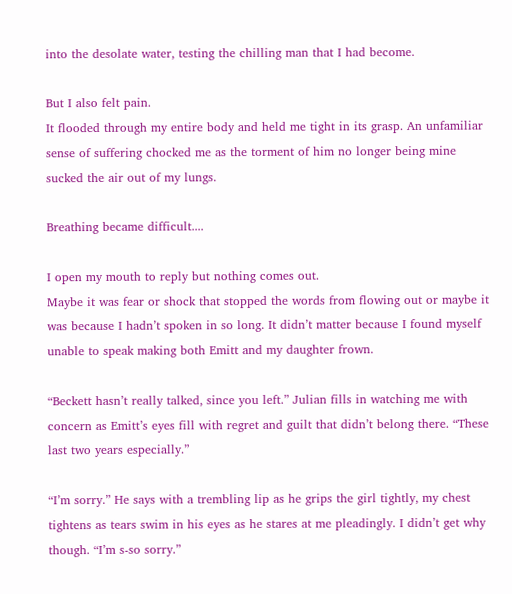into the desolate water, testing the chilling man that I had become.

But I also felt pain.
It flooded through my entire body and held me tight in its grasp. An unfamiliar sense of suffering chocked me as the torment of him no longer being mine sucked the air out of my lungs.

Breathing became difficult....

I open my mouth to reply but nothing comes out.
Maybe it was fear or shock that stopped the words from flowing out or maybe it was because I hadn’t spoken in so long. It didn’t matter because I found myself unable to speak making both Emitt and my daughter frown.

“Beckett hasn’t really talked, since you left.” Julian fills in watching me with concern as Emitt’s eyes fill with regret and guilt that didn’t belong there. “These last two years especially.”

“I’m sorry.” He says with a trembling lip as he grips the girl tightly, my chest tightens as tears swim in his eyes as he stares at me pleadingly. I didn’t get why though. “I’m s-so sorry.”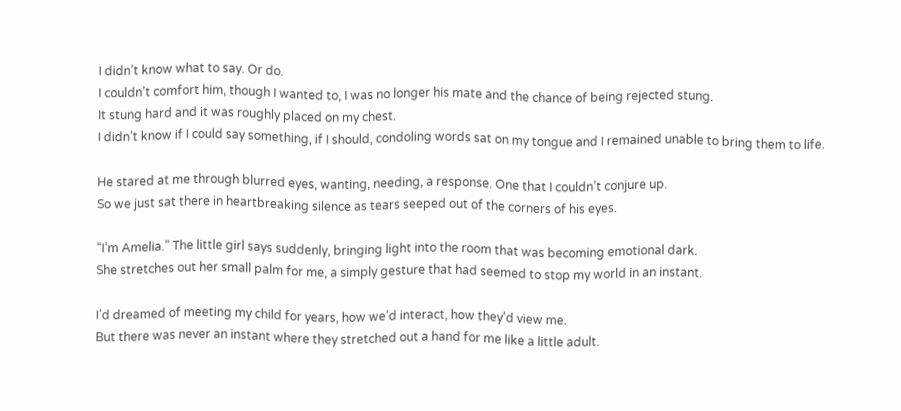I didn’t know what to say. Or do.
I couldn’t comfort him, though I wanted to, I was no longer his mate and the chance of being rejected stung.
It stung hard and it was roughly placed on my chest.
I didn’t know if I could say something, if I should, condoling words sat on my tongue and I remained unable to bring them to life.

He stared at me through blurred eyes, wanting, needing, a response. One that I couldn’t conjure up.
So we just sat there in heartbreaking silence as tears seeped out of the corners of his eyes.

“I’m Amelia.” The little girl says suddenly, bringing light into the room that was becoming emotional dark.
She stretches out her small palm for me, a simply gesture that had seemed to stop my world in an instant.

I’d dreamed of meeting my child for years, how we’d interact, how they’d view me.
But there was never an instant where they stretched out a hand for me like a little adult.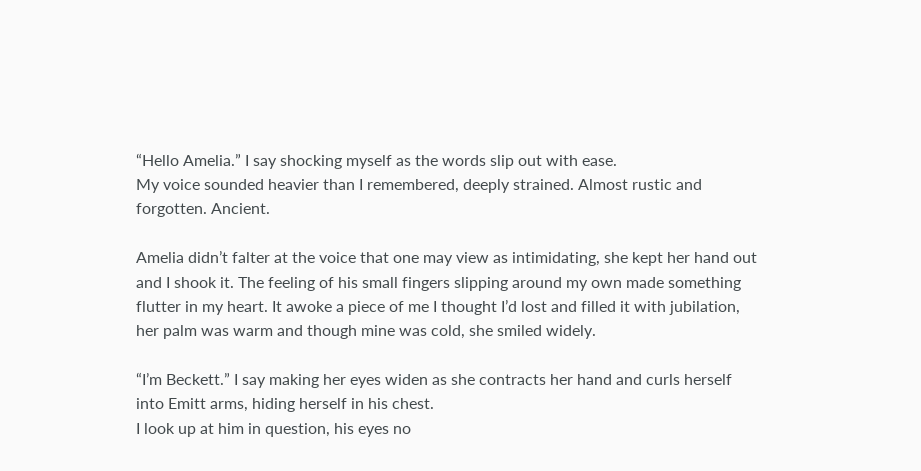“Hello Amelia.” I say shocking myself as the words slip out with ease.
My voice sounded heavier than I remembered, deeply strained. Almost rustic and forgotten. Ancient.

Amelia didn’t falter at the voice that one may view as intimidating, she kept her hand out and I shook it. The feeling of his small fingers slipping around my own made something flutter in my heart. It awoke a piece of me I thought I’d lost and filled it with jubilation, her palm was warm and though mine was cold, she smiled widely.

“I’m Beckett.” I say making her eyes widen as she contracts her hand and curls herself into Emitt arms, hiding herself in his chest.
I look up at him in question, his eyes no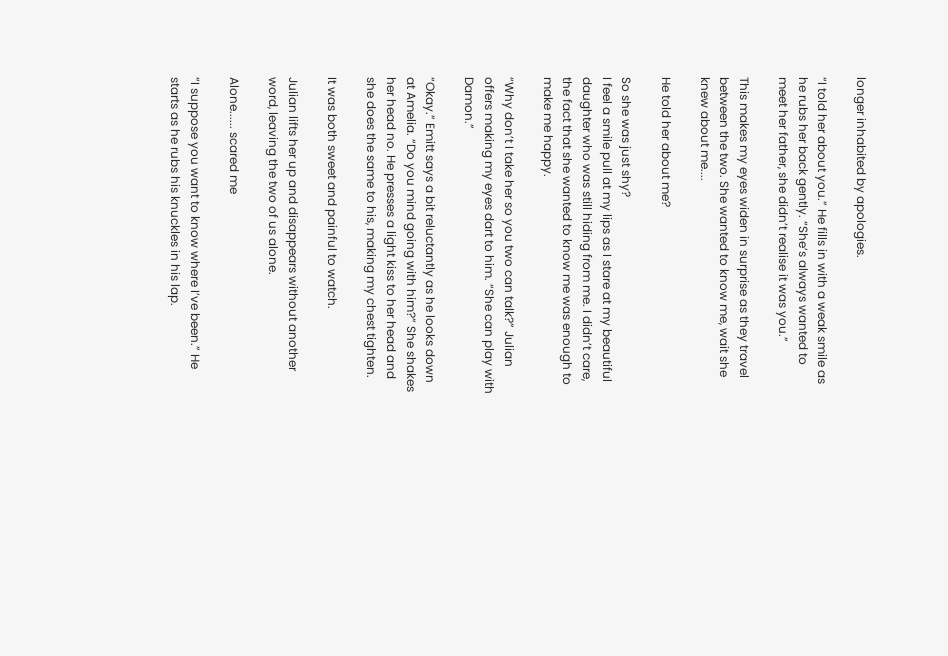longer inhabited by apologies.

“I told her about you.” He fills in with a weak smile as he rubs her back gently. “She’s always wanted to meet her father, she didn’t realise it was you.”

This makes my eyes widen in surprise as they travel between the two. She wanted to know me, wait she knew about me....

He told her about me?

So she was just shy?
I feel a smile pull at my lips as I stare at my beautiful daughter who was still hiding from me. I didn’t care, the fact that she wanted to know me was enough to make me happy.

“Why don’t I take her so you two can talk?” Julian offers making my eyes dart to him. “She can play with Damon.”

“Okay.” Emitt says a bit reluctantly as he looks down at Amelia. “Do you mind going with him?” She shakes her head no. He presses a light kiss to her head and she does the same to his, making my chest tighten.

It was both sweet and painful to watch.

Julian lifts her up and disappears without another word, leaving the two of us alone.

Alone...... scared me

“I suppose you want to know where I’ve been.” He starts as he rubs his knuckles in his lap.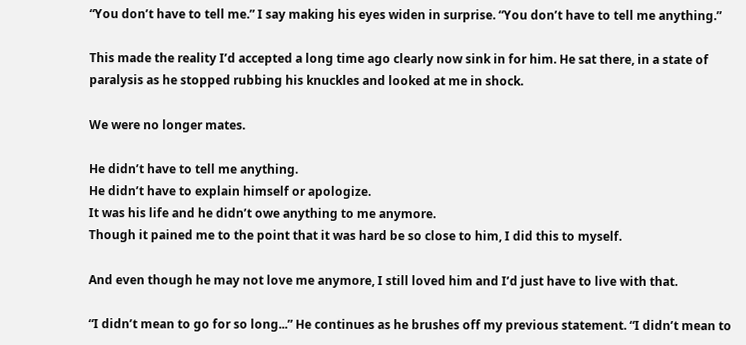“You don’t have to tell me.” I say making his eyes widen in surprise. “You don’t have to tell me anything.”

This made the reality I’d accepted a long time ago clearly now sink in for him. He sat there, in a state of paralysis as he stopped rubbing his knuckles and looked at me in shock.

We were no longer mates.

He didn’t have to tell me anything.
He didn’t have to explain himself or apologize.
It was his life and he didn’t owe anything to me anymore.
Though it pained me to the point that it was hard be so close to him, I did this to myself.

And even though he may not love me anymore, I still loved him and I’d just have to live with that.

“I didn’t mean to go for so long...” He continues as he brushes off my previous statement. “I didn’t mean to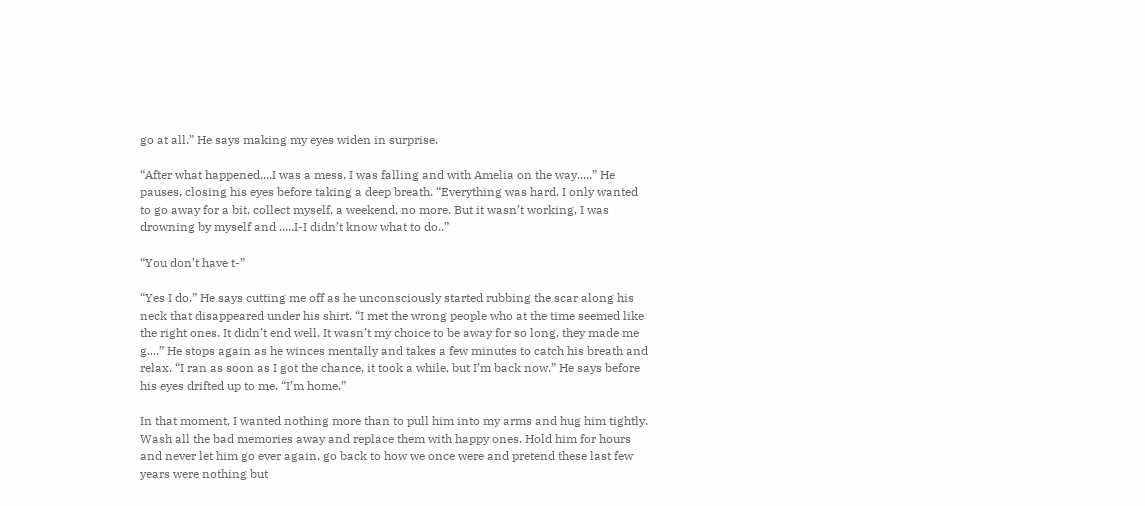go at all.” He says making my eyes widen in surprise.

“After what happened....I was a mess, I was falling and with Amelia on the way.....” He pauses, closing his eyes before taking a deep breath. “Everything was hard. I only wanted to go away for a bit, collect myself, a weekend, no more. But it wasn’t working, I was drowning by myself and .....I-I didn’t know what to do..”

“You don’t have t-”

“Yes I do.” He says cutting me off as he unconsciously started rubbing the scar along his neck that disappeared under his shirt. “I met the wrong people who at the time seemed like the right ones. It didn’t end well. It wasn’t my choice to be away for so long, they made me g....” He stops again as he winces mentally and takes a few minutes to catch his breath and relax. “I ran as soon as I got the chance, it took a while, but I’m back now.” He says before his eyes drifted up to me. “I’m home.”

In that moment, I wanted nothing more than to pull him into my arms and hug him tightly. Wash all the bad memories away and replace them with happy ones. Hold him for hours and never let him go ever again, go back to how we once were and pretend these last few years were nothing but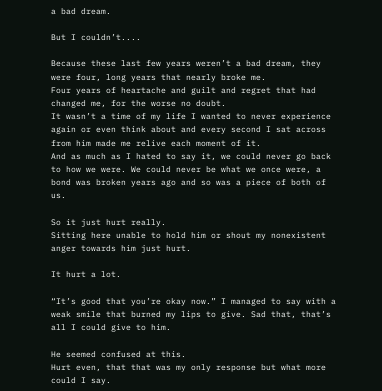a bad dream.

But I couldn’t....

Because these last few years weren’t a bad dream, they were four, long years that nearly broke me.
Four years of heartache and guilt and regret that had changed me, for the worse no doubt.
It wasn’t a time of my life I wanted to never experience again or even think about and every second I sat across from him made me relive each moment of it.
And as much as I hated to say it, we could never go back to how we were. We could never be what we once were, a bond was broken years ago and so was a piece of both of us.

So it just hurt really.
Sitting here unable to hold him or shout my nonexistent anger towards him just hurt.

It hurt a lot.

“It’s good that you’re okay now.” I managed to say with a weak smile that burned my lips to give. Sad that, that’s all I could give to him.

He seemed confused at this.
Hurt even, that that was my only response but what more could I say.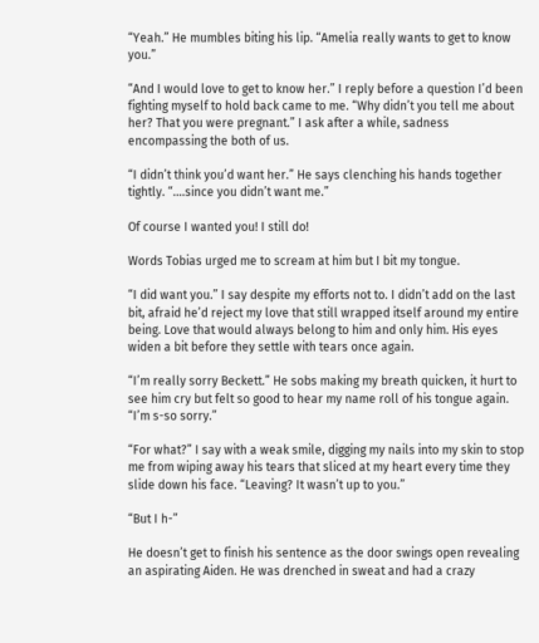“Yeah.” He mumbles biting his lip. “Amelia really wants to get to know you.”

“And I would love to get to know her.” I reply before a question I’d been fighting myself to hold back came to me. “Why didn’t you tell me about her? That you were pregnant.” I ask after a while, sadness encompassing the both of us.

“I didn’t think you’d want her.” He says clenching his hands together tightly. “....since you didn’t want me.”

Of course I wanted you! I still do!

Words Tobias urged me to scream at him but I bit my tongue.

“I did want you.” I say despite my efforts not to. I didn’t add on the last bit, afraid he’d reject my love that still wrapped itself around my entire being. Love that would always belong to him and only him. His eyes widen a bit before they settle with tears once again.

“I’m really sorry Beckett.” He sobs making my breath quicken, it hurt to see him cry but felt so good to hear my name roll of his tongue again. “I’m s-so sorry.”

“For what?” I say with a weak smile, digging my nails into my skin to stop me from wiping away his tears that sliced at my heart every time they slide down his face. “Leaving? It wasn’t up to you.”

“But I h-”

He doesn’t get to finish his sentence as the door swings open revealing an aspirating Aiden. He was drenched in sweat and had a crazy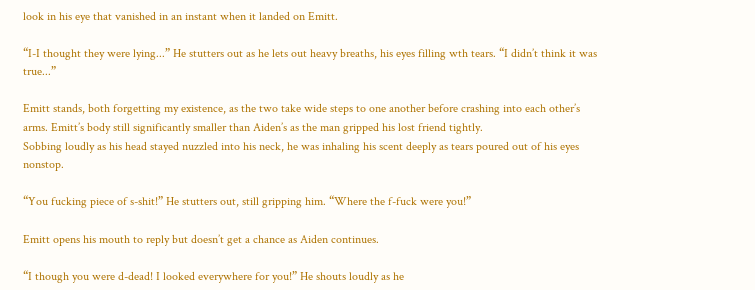look in his eye that vanished in an instant when it landed on Emitt.

“I-I thought they were lying...” He stutters out as he lets out heavy breaths, his eyes filling wth tears. “I didn’t think it was true...”

Emitt stands, both forgetting my existence, as the two take wide steps to one another before crashing into each other’s arms. Emitt’s body still significantly smaller than Aiden’s as the man gripped his lost friend tightly.
Sobbing loudly as his head stayed nuzzled into his neck, he was inhaling his scent deeply as tears poured out of his eyes nonstop.

“You fucking piece of s-shit!” He stutters out, still gripping him. “Where the f-fuck were you!”

Emitt opens his mouth to reply but doesn’t get a chance as Aiden continues.

“I though you were d-dead! I looked everywhere for you!” He shouts loudly as he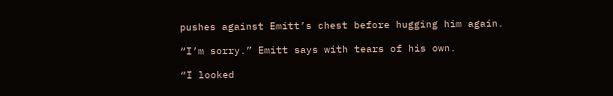pushes against Emitt’s chest before hugging him again.

“I’m sorry.” Emitt says with tears of his own.

“I looked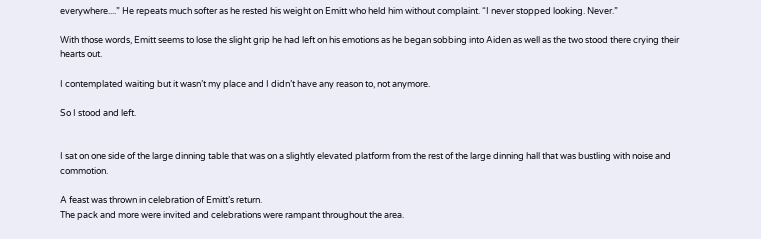everywhere....” He repeats much softer as he rested his weight on Emitt who held him without complaint. “I never stopped looking. Never.”

With those words, Emitt seems to lose the slight grip he had left on his emotions as he began sobbing into Aiden as well as the two stood there crying their hearts out.

I contemplated waiting but it wasn’t my place and I didn’t have any reason to, not anymore.

So I stood and left.


I sat on one side of the large dinning table that was on a slightly elevated platform from the rest of the large dinning hall that was bustling with noise and commotion.

A feast was thrown in celebration of Emitt’s return.
The pack and more were invited and celebrations were rampant throughout the area.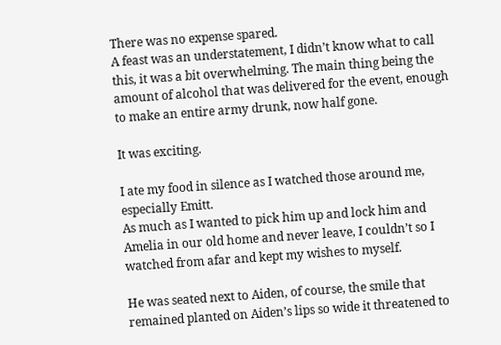There was no expense spared.
A feast was an understatement, I didn’t know what to call this, it was a bit overwhelming. The main thing being the amount of alcohol that was delivered for the event, enough to make an entire army drunk, now half gone.

It was exciting.

I ate my food in silence as I watched those around me, especially Emitt.
As much as I wanted to pick him up and lock him and Amelia in our old home and never leave, I couldn’t so I watched from afar and kept my wishes to myself.

He was seated next to Aiden, of course, the smile that remained planted on Aiden’s lips so wide it threatened to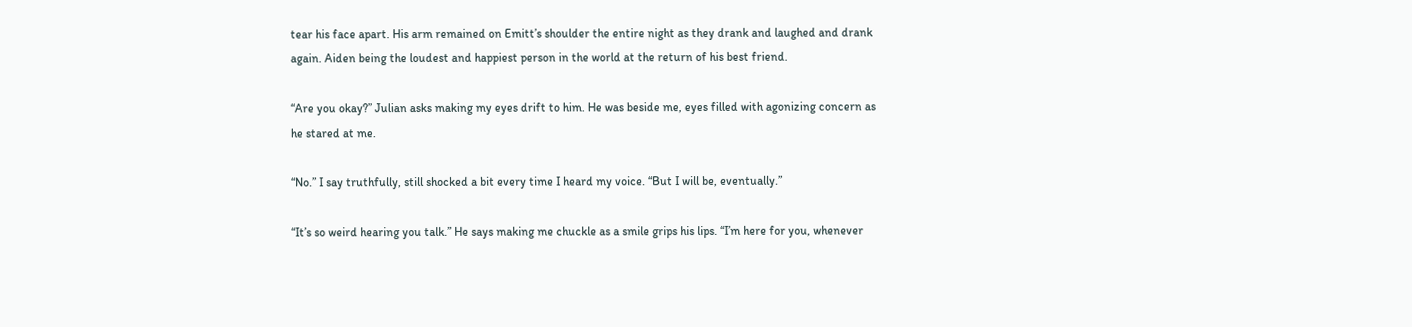tear his face apart. His arm remained on Emitt’s shoulder the entire night as they drank and laughed and drank again. Aiden being the loudest and happiest person in the world at the return of his best friend.

“Are you okay?” Julian asks making my eyes drift to him. He was beside me, eyes filled with agonizing concern as he stared at me.

“No.” I say truthfully, still shocked a bit every time I heard my voice. “But I will be, eventually.”

“It’s so weird hearing you talk.” He says making me chuckle as a smile grips his lips. “I’m here for you, whenever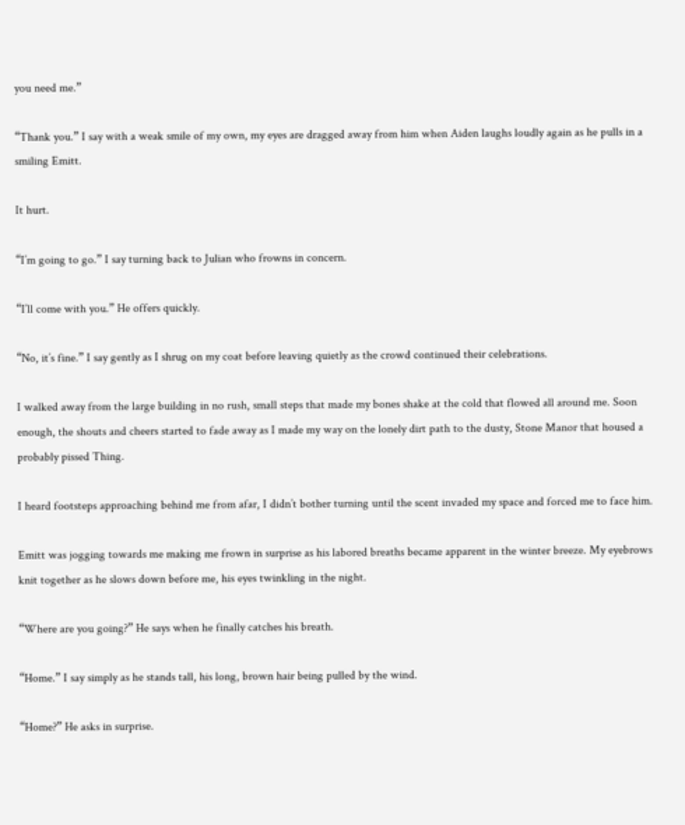you need me.”

“Thank you.” I say with a weak smile of my own, my eyes are dragged away from him when Aiden laughs loudly again as he pulls in a smiling Emitt.

It hurt.

“I’m going to go.” I say turning back to Julian who frowns in concern.

“I’ll come with you.” He offers quickly.

“No, it’s fine.” I say gently as I shrug on my coat before leaving quietly as the crowd continued their celebrations.

I walked away from the large building in no rush, small steps that made my bones shake at the cold that flowed all around me. Soon enough, the shouts and cheers started to fade away as I made my way on the lonely dirt path to the dusty, Stone Manor that housed a probably pissed Thing.

I heard footsteps approaching behind me from afar, I didn’t bother turning until the scent invaded my space and forced me to face him.

Emitt was jogging towards me making me frown in surprise as his labored breaths became apparent in the winter breeze. My eyebrows knit together as he slows down before me, his eyes twinkling in the night.

“Where are you going?” He says when he finally catches his breath.

“Home.” I say simply as he stands tall, his long, brown hair being pulled by the wind.

“Home?” He asks in surprise.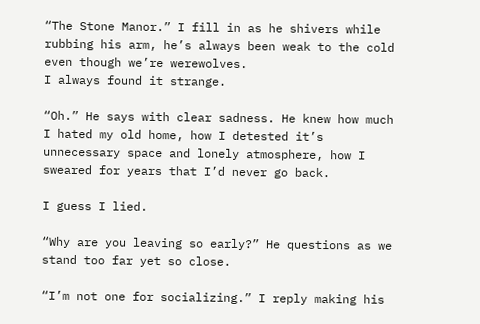“The Stone Manor.” I fill in as he shivers while rubbing his arm, he’s always been weak to the cold even though we’re werewolves.
I always found it strange.

“Oh.” He says with clear sadness. He knew how much I hated my old home, how I detested it’s unnecessary space and lonely atmosphere, how I sweared for years that I’d never go back.

I guess I lied.

“Why are you leaving so early?” He questions as we stand too far yet so close.

“I’m not one for socializing.” I reply making his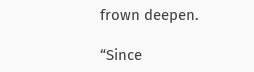frown deepen.

“Since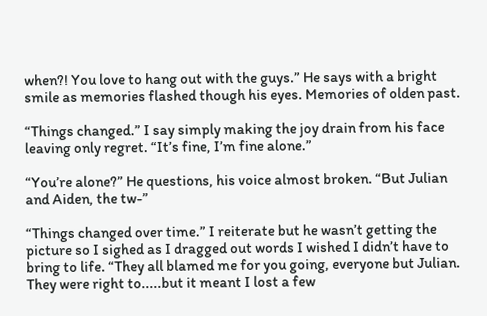when?! You love to hang out with the guys.” He says with a bright smile as memories flashed though his eyes. Memories of olden past.

“Things changed.” I say simply making the joy drain from his face leaving only regret. “It’s fine, I’m fine alone.”

“You’re alone?” He questions, his voice almost broken. “But Julian and Aiden, the tw-”

“Things changed over time.” I reiterate but he wasn’t getting the picture so I sighed as I dragged out words I wished I didn’t have to bring to life. “They all blamed me for you going, everyone but Julian. They were right to.....but it meant I lost a few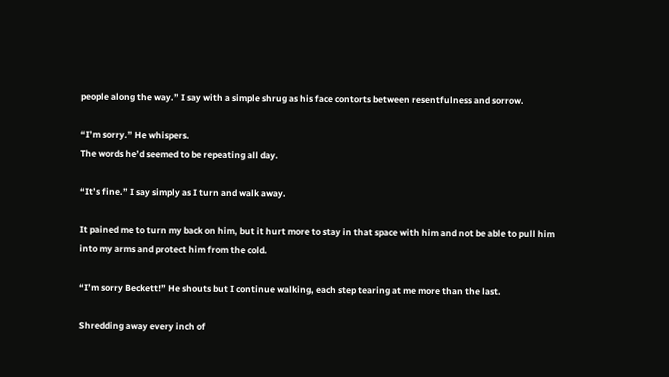people along the way.” I say with a simple shrug as his face contorts between resentfulness and sorrow.

“I’m sorry.” He whispers.
The words he’d seemed to be repeating all day.

“It’s fine.” I say simply as I turn and walk away.

It pained me to turn my back on him, but it hurt more to stay in that space with him and not be able to pull him into my arms and protect him from the cold.

“I’m sorry Beckett!” He shouts but I continue walking, each step tearing at me more than the last.

Shredding away every inch of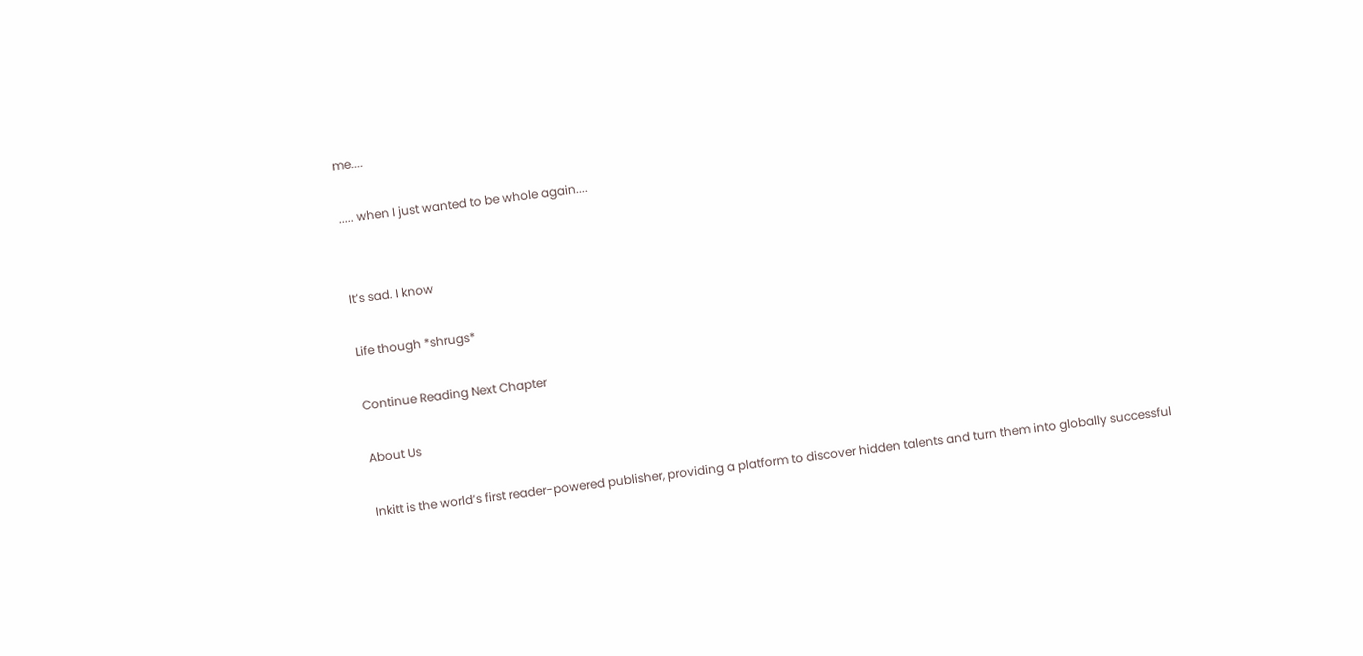me....

..... when I just wanted to be whole again....


It’s sad. I know

Life though *shrugs*

Continue Reading Next Chapter

About Us

Inkitt is the world’s first reader-powered publisher, providing a platform to discover hidden talents and turn them into globally successful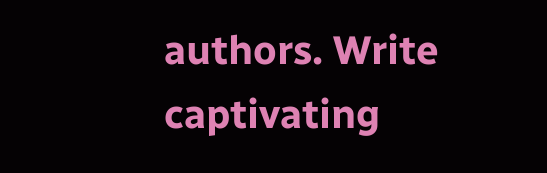authors. Write captivating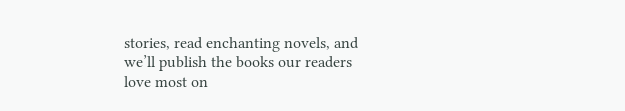stories, read enchanting novels, and we’ll publish the books our readers love most on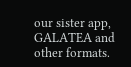our sister app, GALATEA and other formats.